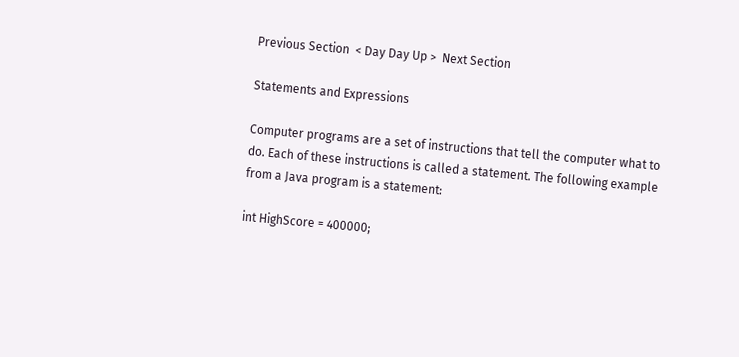Previous Section  < Day Day Up >  Next Section

Statements and Expressions

Computer programs are a set of instructions that tell the computer what to do. Each of these instructions is called a statement. The following example from a Java program is a statement:

int HighScore = 400000;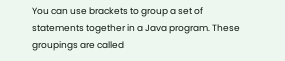You can use brackets to group a set of statements together in a Java program. These groupings are called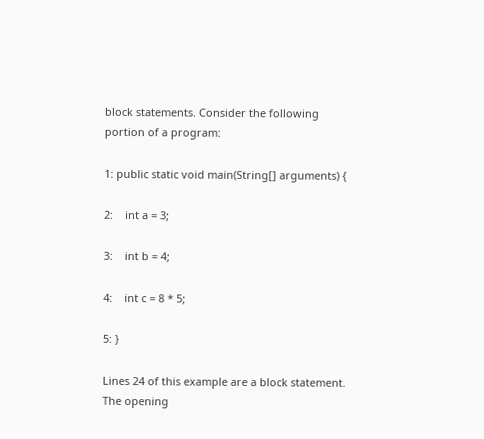block statements. Consider the following portion of a program:

1: public static void main(String[] arguments) {

2:    int a = 3;

3:    int b = 4;

4:    int c = 8 * 5;

5: }

Lines 24 of this example are a block statement. The opening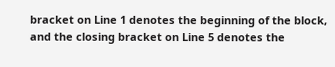bracket on Line 1 denotes the beginning of the block, and the closing bracket on Line 5 denotes the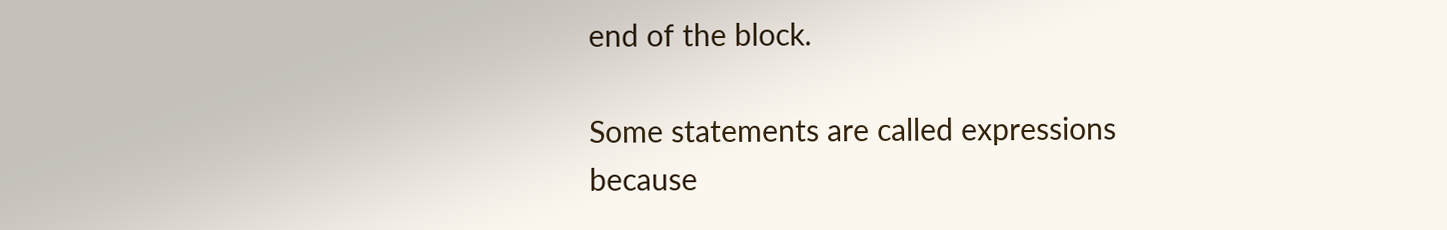end of the block.

Some statements are called expressions because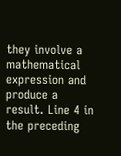they involve a mathematical expression and produce a result. Line 4 in the preceding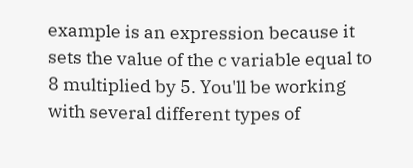example is an expression because it sets the value of the c variable equal to 8 multiplied by 5. You'll be working with several different types of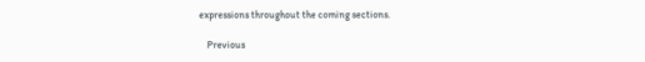expressions throughout the coming sections.

    Previous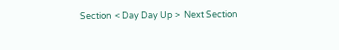Section  < Day Day Up >  Next Section